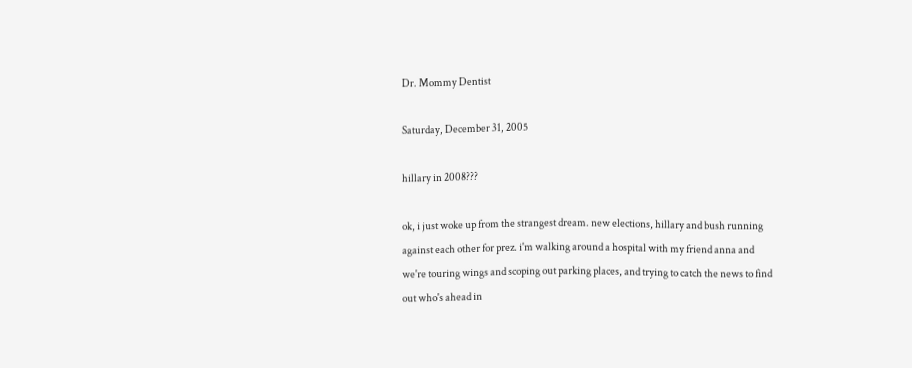Dr. Mommy Dentist

Saturday, December 31, 2005

hillary in 2008???

ok, i just woke up from the strangest dream. new elections, hillary and bush running against each other for prez. i'm walking around a hospital with my friend anna and we're touring wings and scoping out parking places, and trying to catch the news to find out who's ahead in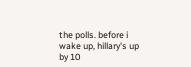the polls. before i wake up, hillary's up by 10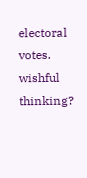electoral votes. wishful thinking?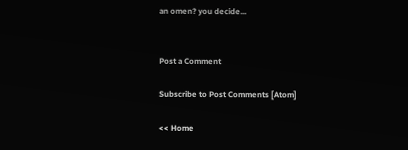an omen? you decide...


Post a Comment

Subscribe to Post Comments [Atom]

<< Home